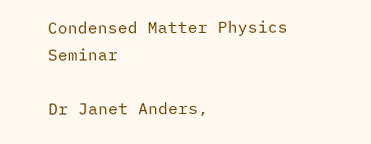Condensed Matter Physics Seminar

Dr Janet Anders,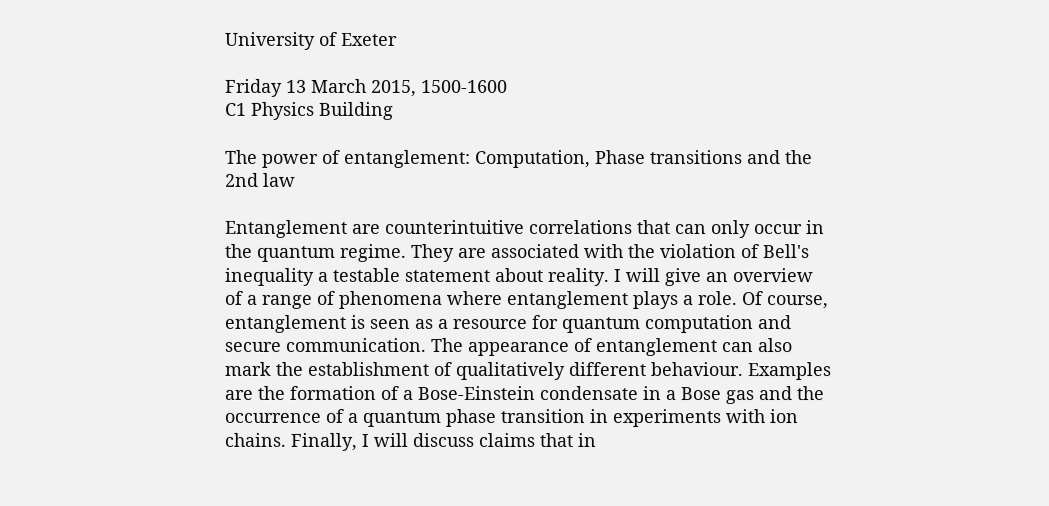University of Exeter

Friday 13 March 2015, 1500-1600
C1 Physics Building

The power of entanglement: Computation, Phase transitions and the 2nd law

Entanglement are counterintuitive correlations that can only occur in the quantum regime. They are associated with the violation of Bell's inequality a testable statement about reality. I will give an overview of a range of phenomena where entanglement plays a role. Of course, entanglement is seen as a resource for quantum computation and secure communication. The appearance of entanglement can also mark the establishment of qualitatively different behaviour. Examples are the formation of a Bose-Einstein condensate in a Bose gas and the occurrence of a quantum phase transition in experiments with ion chains. Finally, I will discuss claims that in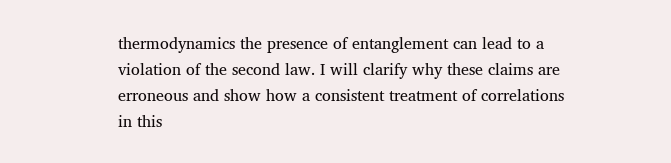thermodynamics the presence of entanglement can lead to a violation of the second law. I will clarify why these claims are erroneous and show how a consistent treatment of correlations in this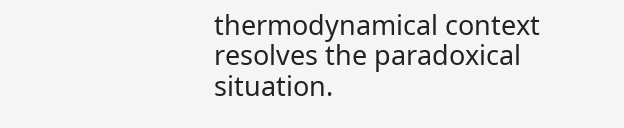thermodynamical context resolves the paradoxical situation.